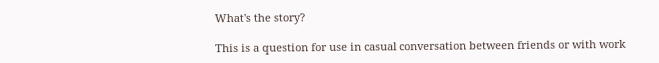What's the story?

This is a question for use in casual conversation between friends or with work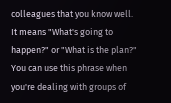colleagues that you know well. It means "What's going to happen?" or "What is the plan?" You can use this phrase when you're dealing with groups of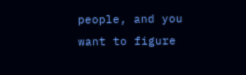people, and you want to figure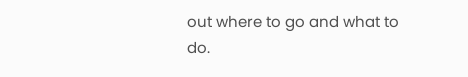out where to go and what to do.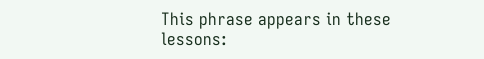This phrase appears in these lessons: